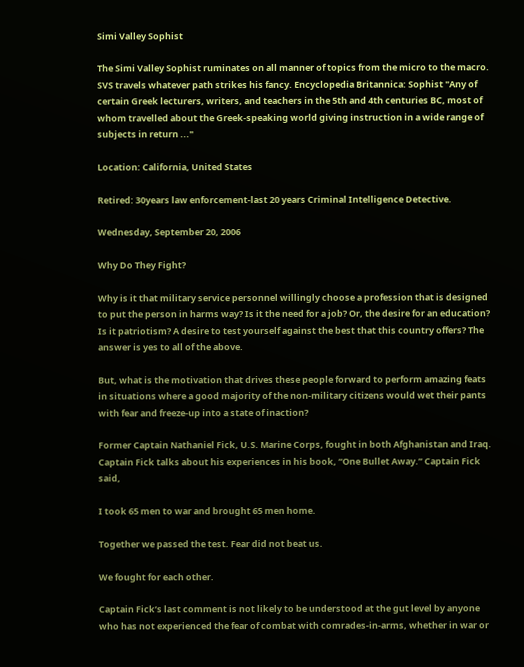Simi Valley Sophist

The Simi Valley Sophist ruminates on all manner of topics from the micro to the macro. SVS travels whatever path strikes his fancy. Encyclopedia Britannica: Sophist "Any of certain Greek lecturers, writers, and teachers in the 5th and 4th centuries BC, most of whom travelled about the Greek-speaking world giving instruction in a wide range of subjects in return ..."

Location: California, United States

Retired: 30years law enforcement-last 20 years Criminal Intelligence Detective.

Wednesday, September 20, 2006

Why Do They Fight?

Why is it that military service personnel willingly choose a profession that is designed to put the person in harms way? Is it the need for a job? Or, the desire for an education? Is it patriotism? A desire to test yourself against the best that this country offers? The answer is yes to all of the above.

But, what is the motivation that drives these people forward to perform amazing feats in situations where a good majority of the non-military citizens would wet their pants with fear and freeze-up into a state of inaction?

Former Captain Nathaniel Fick, U.S. Marine Corps, fought in both Afghanistan and Iraq. Captain Fick talks about his experiences in his book, “One Bullet Away.” Captain Fick said,

I took 65 men to war and brought 65 men home.

Together we passed the test. Fear did not beat us.

We fought for each other.

Captain Fick’s last comment is not likely to be understood at the gut level by anyone who has not experienced the fear of combat with comrades-in-arms, whether in war or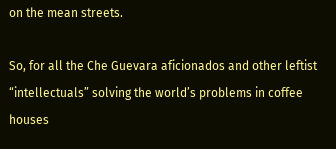on the mean streets.

So, for all the Che Guevara aficionados and other leftist “intellectuals” solving the world’s problems in coffee houses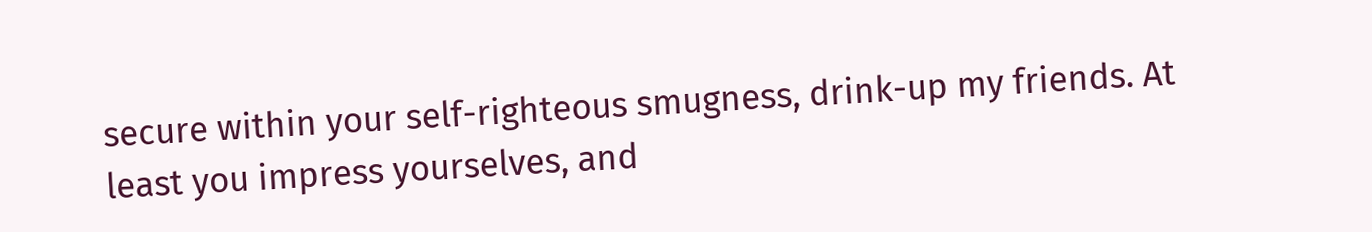secure within your self-righteous smugness, drink-up my friends. At least you impress yourselves, and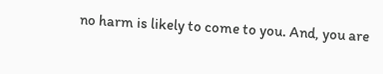no harm is likely to come to you. And, you are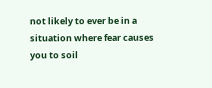not likely to ever be in a situation where fear causes you to soil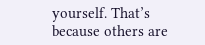yourself. That’s because others are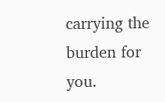carrying the burden for you.